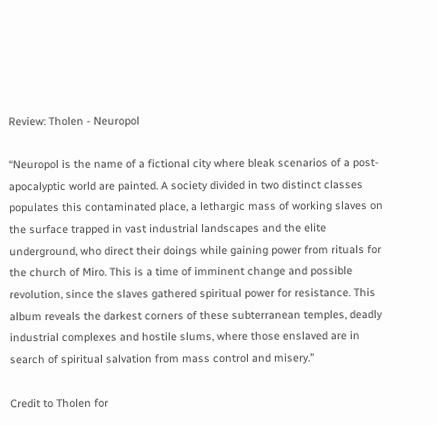Review: Tholen - Neuropol

“Neuropol is the name of a fictional city where bleak scenarios of a post-apocalyptic world are painted. A society divided in two distinct classes populates this contaminated place, a lethargic mass of working slaves on the surface trapped in vast industrial landscapes and the elite underground, who direct their doings while gaining power from rituals for the church of Miro. This is a time of imminent change and possible revolution, since the slaves gathered spiritual power for resistance. This album reveals the darkest corners of these subterranean temples, deadly industrial complexes and hostile slums, where those enslaved are in search of spiritual salvation from mass control and misery.”

Credit to Tholen for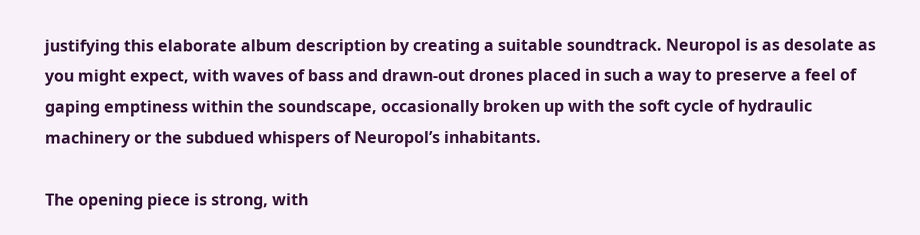justifying this elaborate album description by creating a suitable soundtrack. Neuropol is as desolate as you might expect, with waves of bass and drawn-out drones placed in such a way to preserve a feel of gaping emptiness within the soundscape, occasionally broken up with the soft cycle of hydraulic machinery or the subdued whispers of Neuropol’s inhabitants.

The opening piece is strong, with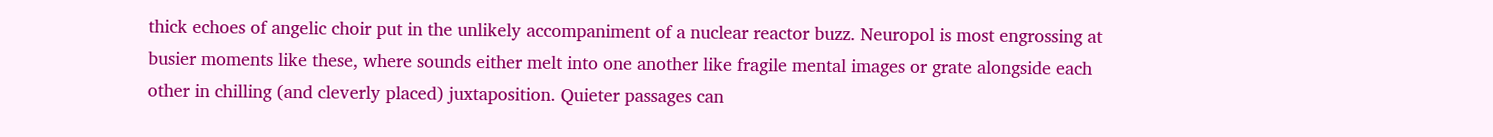thick echoes of angelic choir put in the unlikely accompaniment of a nuclear reactor buzz. Neuropol is most engrossing at busier moments like these, where sounds either melt into one another like fragile mental images or grate alongside each other in chilling (and cleverly placed) juxtaposition. Quieter passages can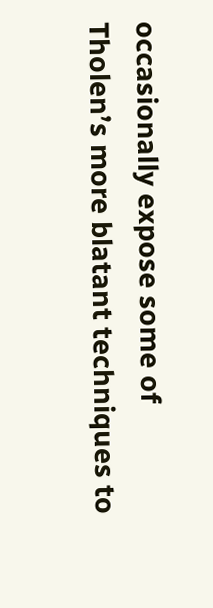occasionally expose some of Tholen’s more blatant techniques to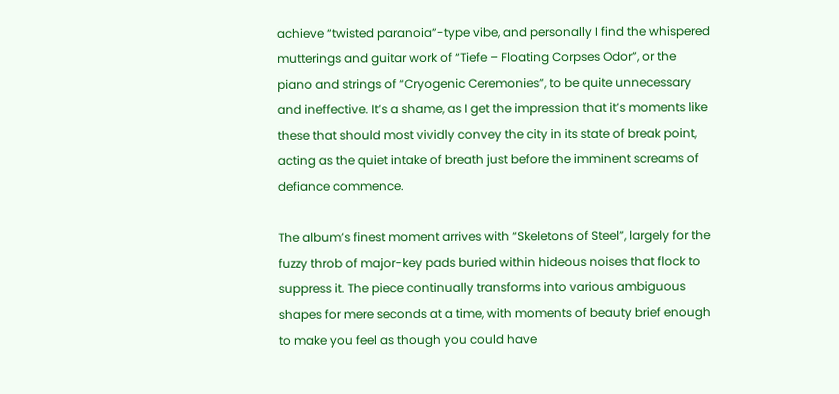achieve “twisted paranoia”-type vibe, and personally I find the whispered mutterings and guitar work of “Tiefe – Floating Corpses Odor”, or the piano and strings of “Cryogenic Ceremonies”, to be quite unnecessary and ineffective. It’s a shame, as I get the impression that it’s moments like these that should most vividly convey the city in its state of break point, acting as the quiet intake of breath just before the imminent screams of defiance commence.

The album’s finest moment arrives with “Skeletons of Steel”, largely for the fuzzy throb of major-key pads buried within hideous noises that flock to suppress it. The piece continually transforms into various ambiguous shapes for mere seconds at a time, with moments of beauty brief enough to make you feel as though you could have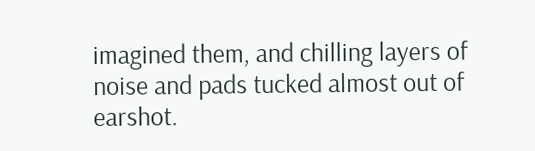imagined them, and chilling layers of noise and pads tucked almost out of earshot.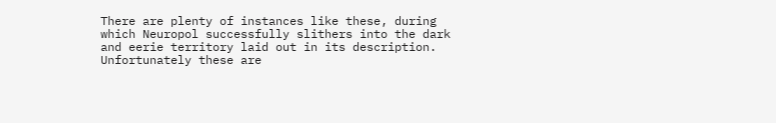There are plenty of instances like these, during which Neuropol successfully slithers into the dark and eerie territory laid out in its description. Unfortunately these are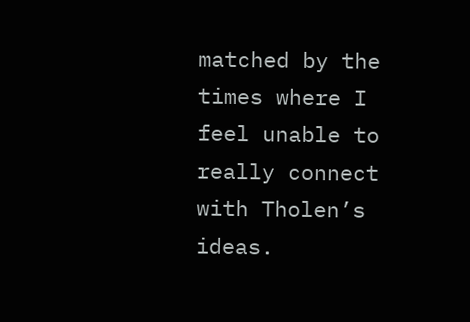matched by the times where I feel unable to really connect with Tholen’s ideas.